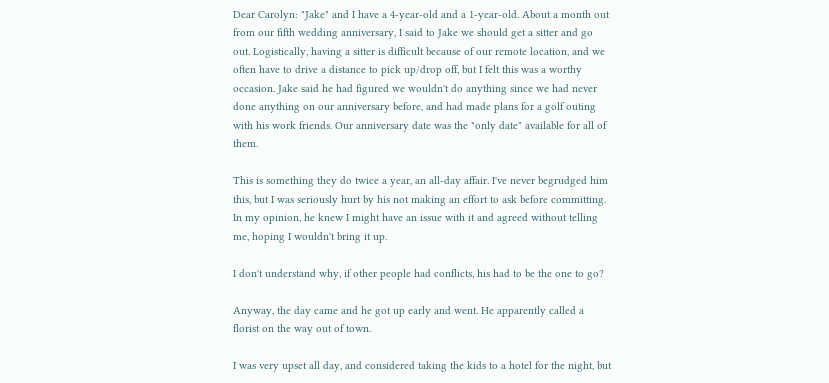Dear Carolyn: "Jake" and I have a 4-year-old and a 1-year-old. About a month out from our fifth wedding anniversary, I said to Jake we should get a sitter and go out. Logistically, having a sitter is difficult because of our remote location, and we often have to drive a distance to pick up/drop off, but I felt this was a worthy occasion. Jake said he had figured we wouldn't do anything since we had never done anything on our anniversary before, and had made plans for a golf outing with his work friends. Our anniversary date was the "only date" available for all of them.

This is something they do twice a year, an all-day affair. I've never begrudged him this, but I was seriously hurt by his not making an effort to ask before committing. In my opinion, he knew I might have an issue with it and agreed without telling me, hoping I wouldn't bring it up.

I don't understand why, if other people had conflicts, his had to be the one to go?

Anyway, the day came and he got up early and went. He apparently called a florist on the way out of town.

I was very upset all day, and considered taking the kids to a hotel for the night, but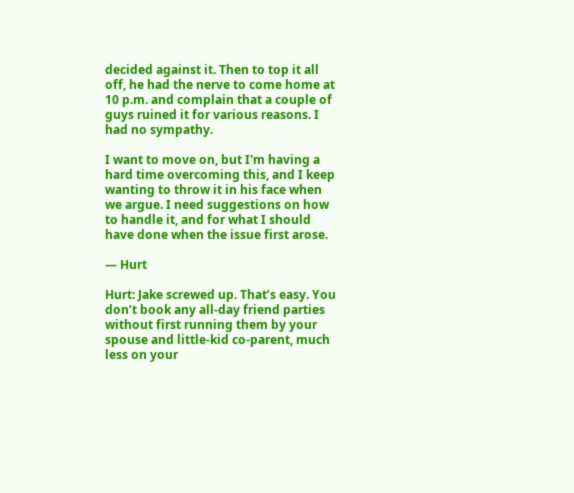decided against it. Then to top it all off, he had the nerve to come home at 10 p.m. and complain that a couple of guys ruined it for various reasons. I had no sympathy.

I want to move on, but I'm having a hard time overcoming this, and I keep wanting to throw it in his face when we argue. I need suggestions on how to handle it, and for what I should have done when the issue first arose.

— Hurt

Hurt: Jake screwed up. That’s easy. You don’t book any all-day friend parties without first running them by your spouse and little-kid co-parent, much less on your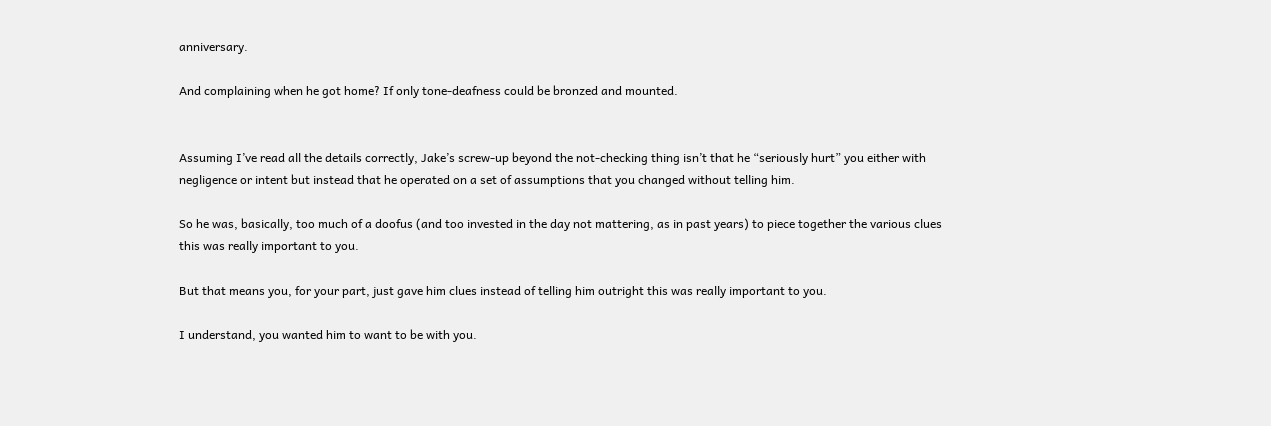anniversary.

And complaining when he got home? If only tone-deafness could be bronzed and mounted.


Assuming I’ve read all the details correctly, Jake’s screw-up beyond the not-checking thing isn’t that he “seriously hurt” you either with negligence or intent but instead that he operated on a set of assumptions that you changed without telling him.

So he was, basically, too much of a doofus (and too invested in the day not mattering, as in past years) to piece together the various clues this was really important to you.

But that means you, for your part, just gave him clues instead of telling him outright this was really important to you.

I understand, you wanted him to want to be with you.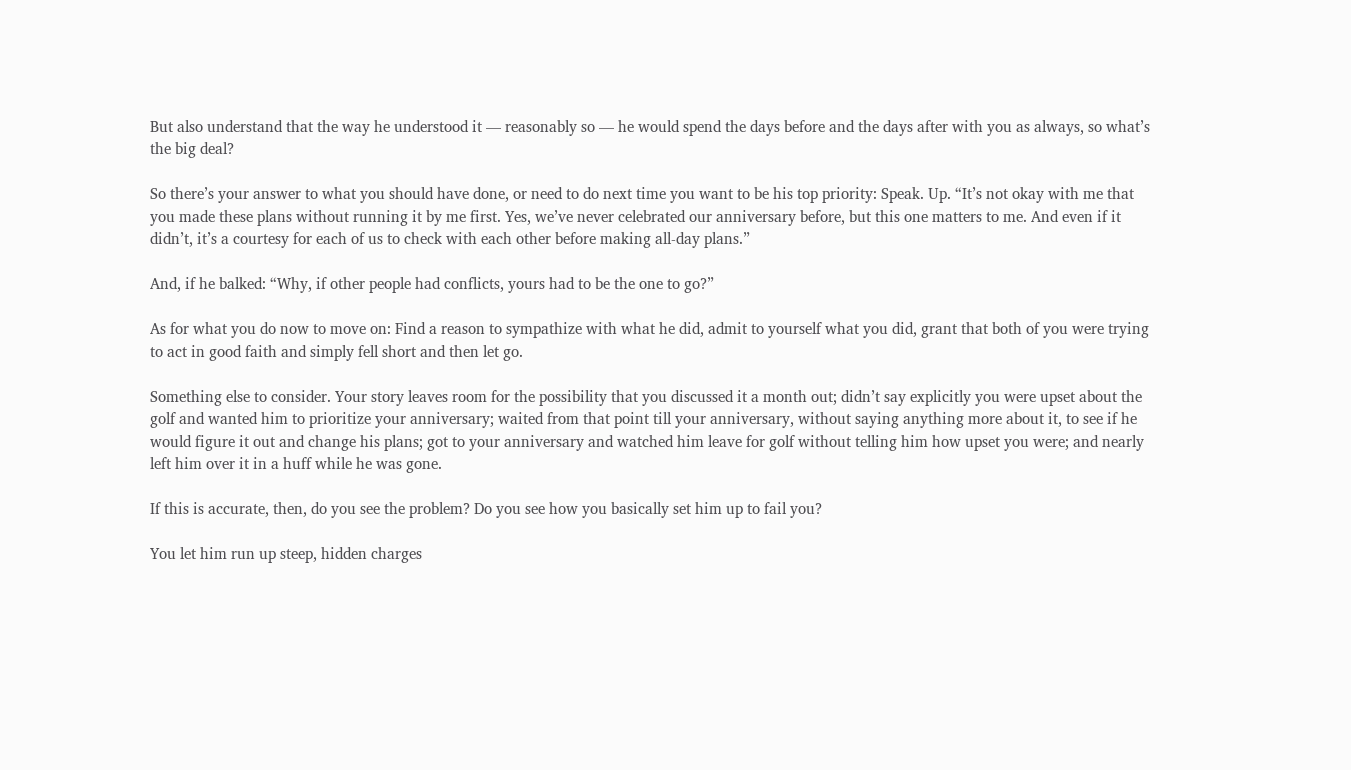But also understand that the way he understood it — reasonably so — he would spend the days before and the days after with you as always, so what’s the big deal?

So there’s your answer to what you should have done, or need to do next time you want to be his top priority: Speak. Up. “It’s not okay with me that you made these plans without running it by me first. Yes, we’ve never celebrated our anniversary before, but this one matters to me. And even if it didn’t, it’s a courtesy for each of us to check with each other before making all-day plans.”

And, if he balked: “Why, if other people had conflicts, yours had to be the one to go?”

As for what you do now to move on: Find a reason to sympathize with what he did, admit to yourself what you did, grant that both of you were trying to act in good faith and simply fell short and then let go.

Something else to consider. Your story leaves room for the possibility that you discussed it a month out; didn’t say explicitly you were upset about the golf and wanted him to prioritize your anniversary; waited from that point till your anniversary, without saying anything more about it, to see if he would figure it out and change his plans; got to your anniversary and watched him leave for golf without telling him how upset you were; and nearly left him over it in a huff while he was gone.

If this is accurate, then, do you see the problem? Do you see how you basically set him up to fail you?

You let him run up steep, hidden charges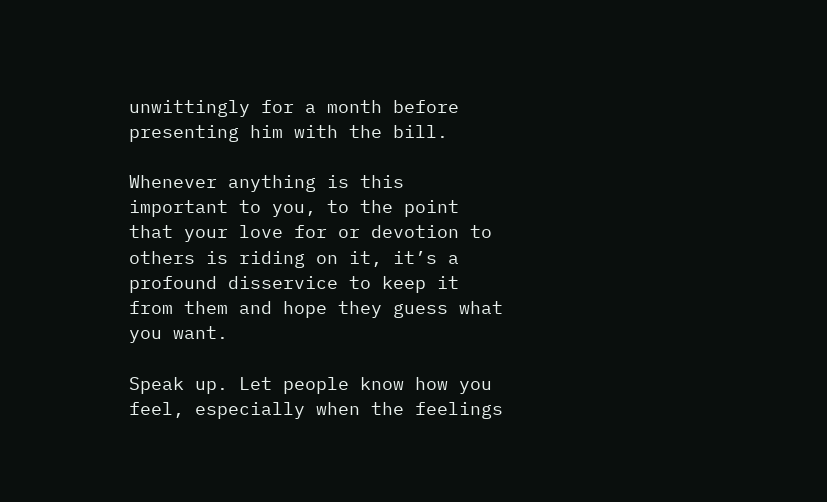unwittingly for a month before presenting him with the bill.

Whenever anything is this important to you, to the point that your love for or devotion to others is riding on it, it’s a profound disservice to keep it from them and hope they guess what you want.

Speak up. Let people know how you feel, especially when the feelings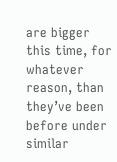are bigger this time, for whatever reason, than they’ve been before under similar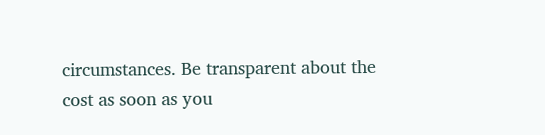circumstances. Be transparent about the cost as soon as you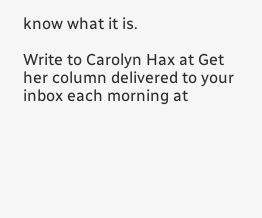know what it is.

Write to Carolyn Hax at Get her column delivered to your inbox each morning at